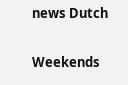news Dutch

Weekends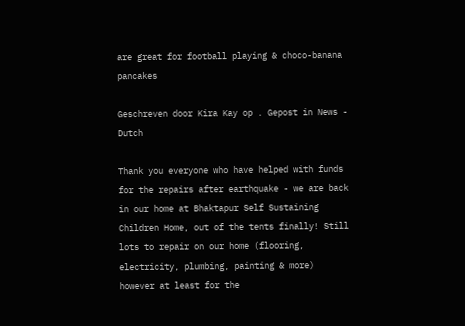are great for football playing & choco-banana pancakes

Geschreven door Kira Kay op . Gepost in News - Dutch

Thank you everyone who have helped with funds for the repairs after earthquake - we are back in our home at Bhaktapur Self Sustaining Children Home, out of the tents finally! Still lots to repair on our home (flooring, electricity, plumbing, painting & more) however at least for the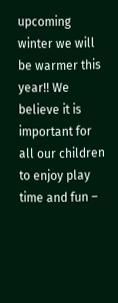upcoming winter we will be warmer this year!! We believe it is important for all our children to enjoy play time and fun –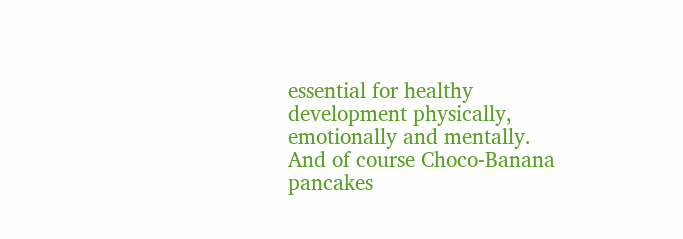essential for healthy development physically, emotionally and mentally. And of course Choco-Banana pancakes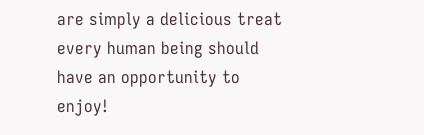are simply a delicious treat every human being should have an opportunity to enjoy!